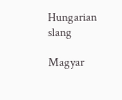Hungarian slang

Magyar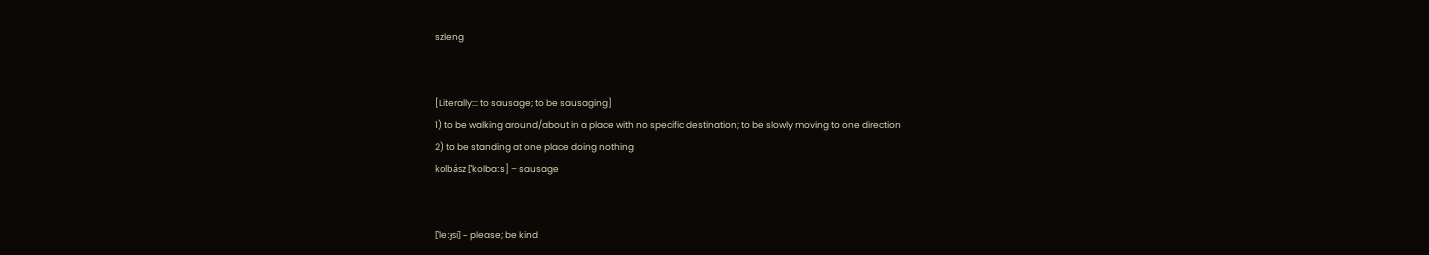szleng


[Literally::: to sausage; to be sausaging]
1) to be walking around/about in a place with no specific destination; to be slowly moving to one direction
2) to be standing at one place doing nothing
kolbász [ˈkolbaːs] – sausage


[ˈleːɟsi] – please; be kind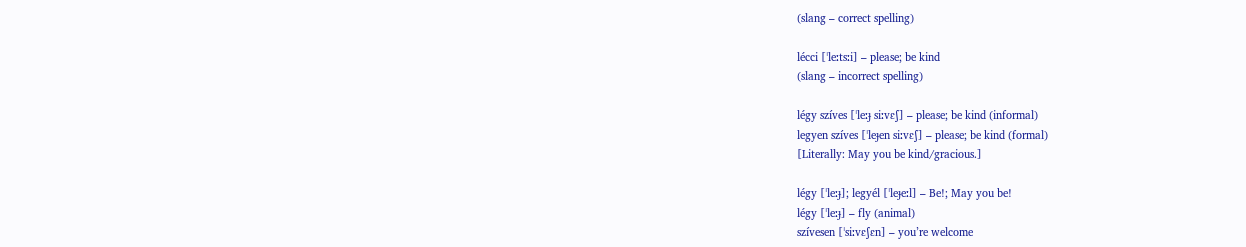(slang – correct spelling)

lécci [ˈleːtsːi] – please; be kind
(slang – incorrect spelling)

légy szíves [ˈleːɟ siːvɛʃ] – please; be kind (informal)
legyen szíves [ˈleɟen siːvɛʃ] – please; be kind (formal)
[Literally: May you be kind/gracious.]

légy [ˈleːɟ]; legyél [ˈleɟeːl] – Be!; May you be!
légy [ˈleːɟ] – fly (animal)
szívesen [ˈsiːvɛʃɛn] – you’re welcome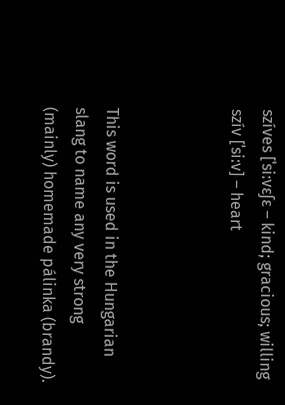szíves [ˈsiːvɛʃɛ – kind; gracious; willing
szív [ˈsiːv] – heart



This word is used in the Hungarian slang to name any very strong (mainly) homemade pálinka (brandy).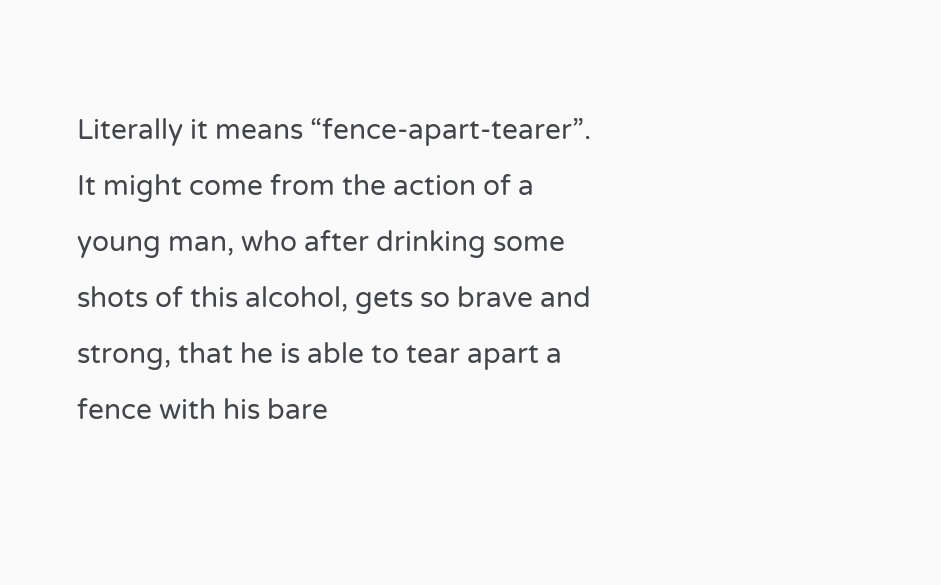Literally it means “fence-apart-tearer”. It might come from the action of a young man, who after drinking some shots of this alcohol, gets so brave and strong, that he is able to tear apart a fence with his bare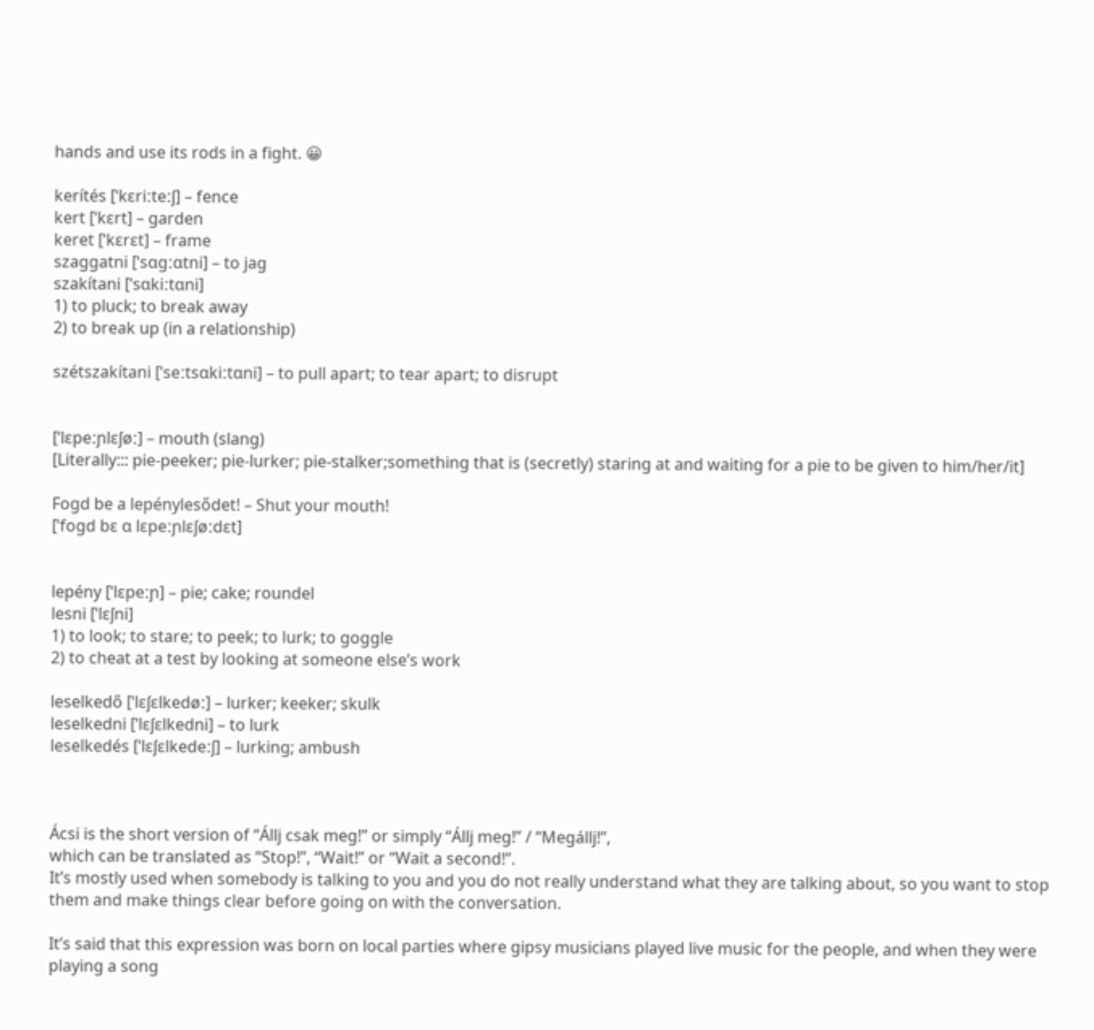hands and use its rods in a fight. 😀

kerítés [ˈkɛriːteːʃ] – fence
kert [ˈkɛrt] – garden
keret [ˈkɛrɛt] – frame
szaggatni [ˈsɑgːɑtni] – to jag
szakítani [ˈsɑkiːtɑni]
1) to pluck; to break away
2) to break up (in a relationship)

szétszakítani [ˈseːtsɑkiːtɑni] – to pull apart; to tear apart; to disrupt


[ˈlɛpeːɲlɛʃøː] – mouth (slang)
[Literally::: pie-peeker; pie-lurker; pie-stalker;something that is (secretly) staring at and waiting for a pie to be given to him/her/it]

Fogd be a lepénylesődet! – Shut your mouth!
[ˈfogd bɛ ɑ lɛpeːɲlɛʃøːdɛt]


lepény [ˈlɛpeːɲ] – pie; cake; roundel
lesni [ˈlɛʃni]
1) to look; to stare; to peek; to lurk; to goggle
2) to cheat at a test by looking at someone else’s work

leselkedő [ˈlɛʃɛlkedøː] – lurker; keeker; skulk
leselkedni [ˈlɛʃɛlkedni] – to lurk
leselkedés [ˈlɛʃɛlkedeːʃ] – lurking; ambush



Ácsi is the short version of “Állj csak meg!” or simply “Állj meg!” / “Megállj!”,
which can be translated as “Stop!”, “Wait!” or “Wait a second!”.
It’s mostly used when somebody is talking to you and you do not really understand what they are talking about, so you want to stop them and make things clear before going on with the conversation.

It’s said that this expression was born on local parties where gipsy musicians played live music for the people, and when they were playing a song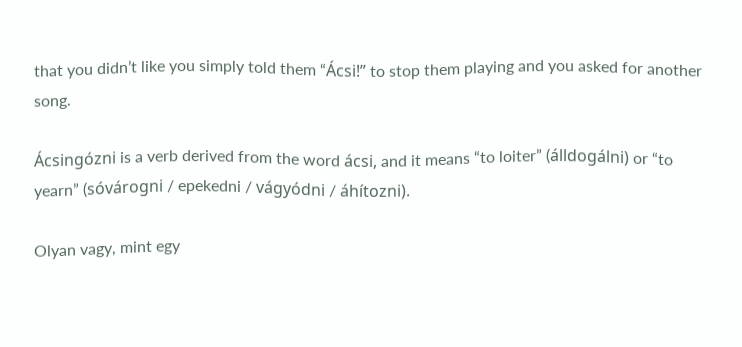that you didn’t like you simply told them “Ácsi!” to stop them playing and you asked for another song.

Ácsingózni is a verb derived from the word ácsi, and it means “to loiter” (álldogálni) or “to yearn” (sóvárogni / epekedni / vágyódni / áhítozni).

Olyan vagy, mint egy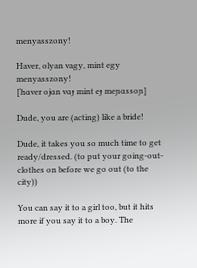menyasszony!

Haver, olyan vagy, mint egy menyasszony!
[ˈhɑver ojɑn vɑɟ mint eɟ meɲɑssoɲ]

Dude, you are (acting) like a bride!

Dude, it takes you so much time to get ready/dressed. (to put your going-out-clothes on before we go out (to the city))

You can say it to a girl too, but it hits more if you say it to a boy. The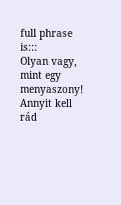full phrase is:::
Olyan vagy, mint egy menyaszony! Annyit kell rád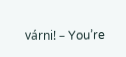várni! – You’re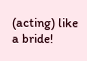(acting) like a bride!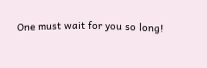One must wait for you so long!